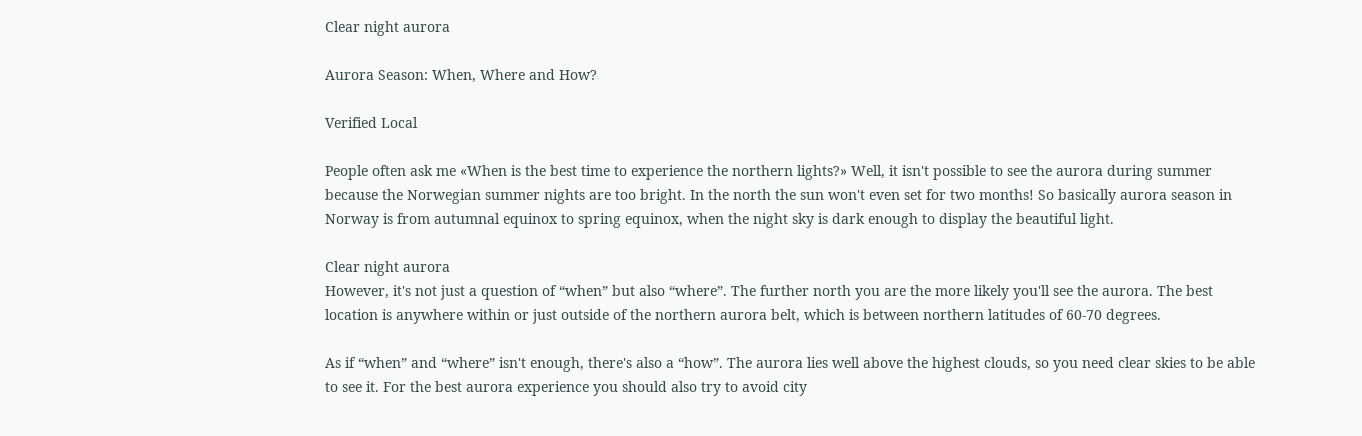Clear night aurora

Aurora Season: When, Where and How?

Verified Local

People often ask me «When is the best time to experience the northern lights?» Well, it isn't possible to see the aurora during summer because the Norwegian summer nights are too bright. In the north the sun won't even set for two months! So basically aurora season in Norway is from autumnal equinox to spring equinox, when the night sky is dark enough to display the beautiful light.

Clear night aurora
However, it's not just a question of “when” but also “where”. The further north you are the more likely you'll see the aurora. The best location is anywhere within or just outside of the northern aurora belt, which is between northern latitudes of 60-70 degrees.

As if “when” and “where” isn't enough, there's also a “how”. The aurora lies well above the highest clouds, so you need clear skies to be able to see it. For the best aurora experience you should also try to avoid city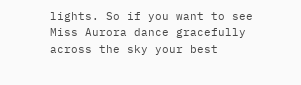lights. So if you want to see Miss Aurora dance gracefully across the sky your best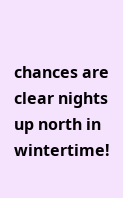chances are clear nights up north in wintertime!